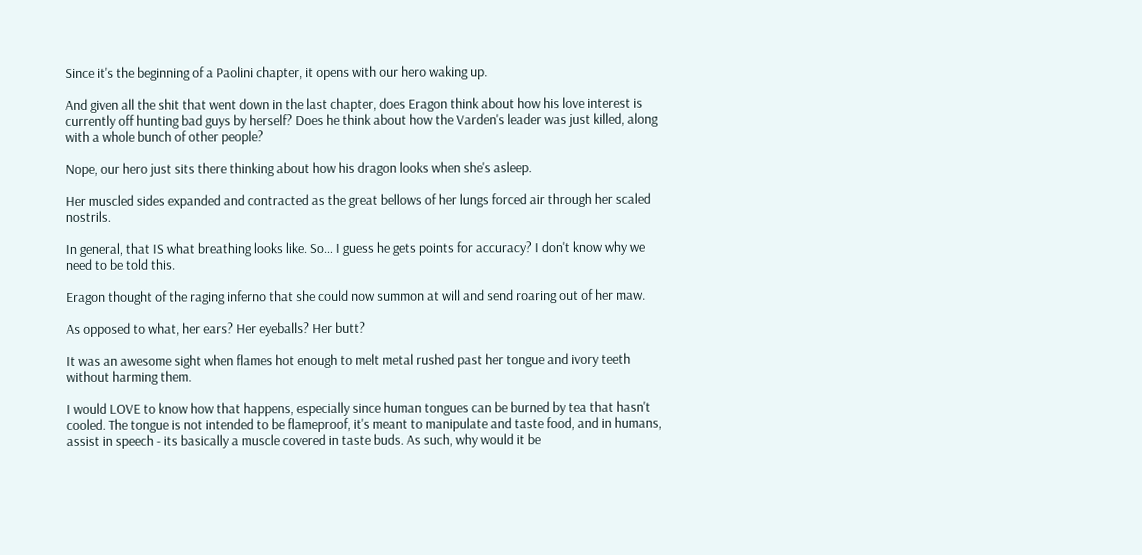Since it's the beginning of a Paolini chapter, it opens with our hero waking up.

And given all the shit that went down in the last chapter, does Eragon think about how his love interest is currently off hunting bad guys by herself? Does he think about how the Varden's leader was just killed, along with a whole bunch of other people?

Nope, our hero just sits there thinking about how his dragon looks when she's asleep.

Her muscled sides expanded and contracted as the great bellows of her lungs forced air through her scaled nostrils.

In general, that IS what breathing looks like. So… I guess he gets points for accuracy? I don't know why we need to be told this.

Eragon thought of the raging inferno that she could now summon at will and send roaring out of her maw.

As opposed to what, her ears? Her eyeballs? Her butt?

It was an awesome sight when flames hot enough to melt metal rushed past her tongue and ivory teeth without harming them.

I would LOVE to know how that happens, especially since human tongues can be burned by tea that hasn't cooled. The tongue is not intended to be flameproof, it's meant to manipulate and taste food, and in humans, assist in speech - its basically a muscle covered in taste buds. As such, why would it be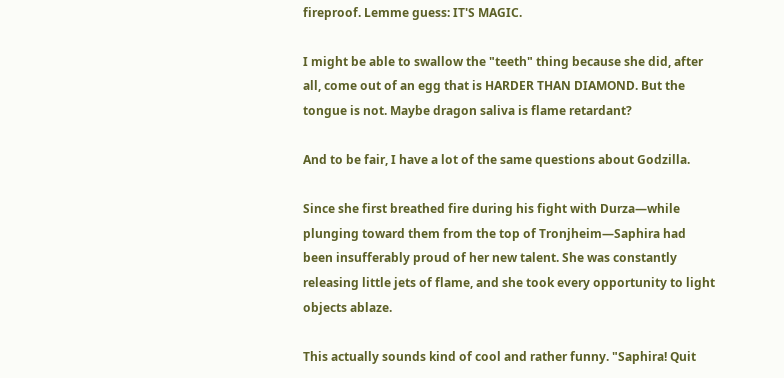fireproof. Lemme guess: IT'S MAGIC.

I might be able to swallow the "teeth" thing because she did, after all, come out of an egg that is HARDER THAN DIAMOND. But the tongue is not. Maybe dragon saliva is flame retardant?

And to be fair, I have a lot of the same questions about Godzilla.

Since she first breathed fire during his fight with Durza—while plunging toward them from the top of Tronjheim—Saphira had been insufferably proud of her new talent. She was constantly releasing little jets of flame, and she took every opportunity to light objects ablaze.

This actually sounds kind of cool and rather funny. "Saphira! Quit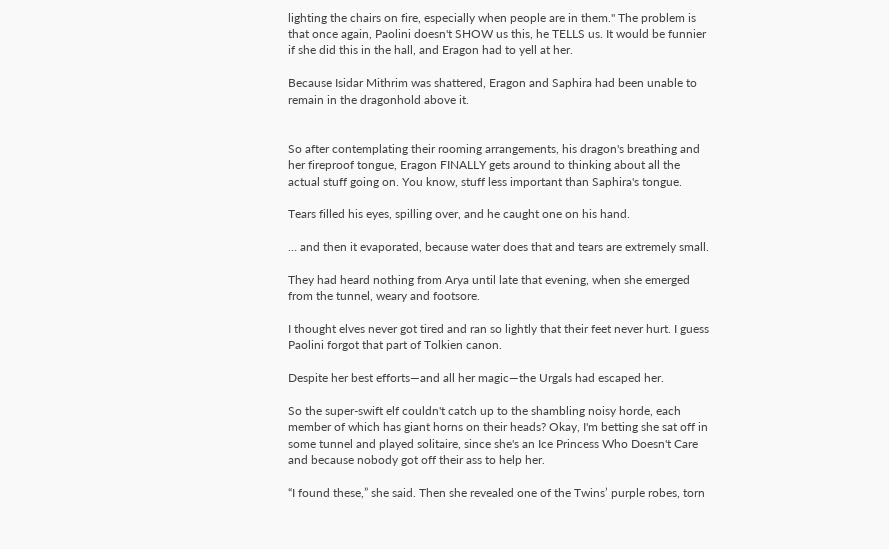lighting the chairs on fire, especially when people are in them." The problem is that once again, Paolini doesn't SHOW us this, he TELLS us. It would be funnier if she did this in the hall, and Eragon had to yell at her.

Because Isidar Mithrim was shattered, Eragon and Saphira had been unable to remain in the dragonhold above it.


So after contemplating their rooming arrangements, his dragon's breathing and her fireproof tongue, Eragon FINALLY gets around to thinking about all the actual stuff going on. You know, stuff less important than Saphira's tongue.

Tears filled his eyes, spilling over, and he caught one on his hand.

… and then it evaporated, because water does that and tears are extremely small.

They had heard nothing from Arya until late that evening, when she emerged from the tunnel, weary and footsore.

I thought elves never got tired and ran so lightly that their feet never hurt. I guess Paolini forgot that part of Tolkien canon.

Despite her best efforts—and all her magic—the Urgals had escaped her.

So the super-swift elf couldn't catch up to the shambling noisy horde, each member of which has giant horns on their heads? Okay, I'm betting she sat off in some tunnel and played solitaire, since she's an Ice Princess Who Doesn't Care and because nobody got off their ass to help her.

“I found these,” she said. Then she revealed one of the Twins’ purple robes, torn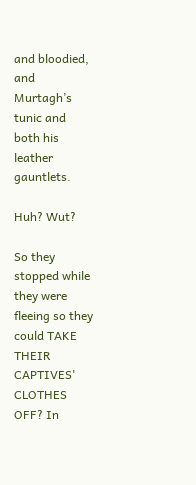and bloodied, and Murtagh’s tunic and both his leather gauntlets.

Huh? Wut?

So they stopped while they were fleeing so they could TAKE THEIR CAPTIVES' CLOTHES OFF? In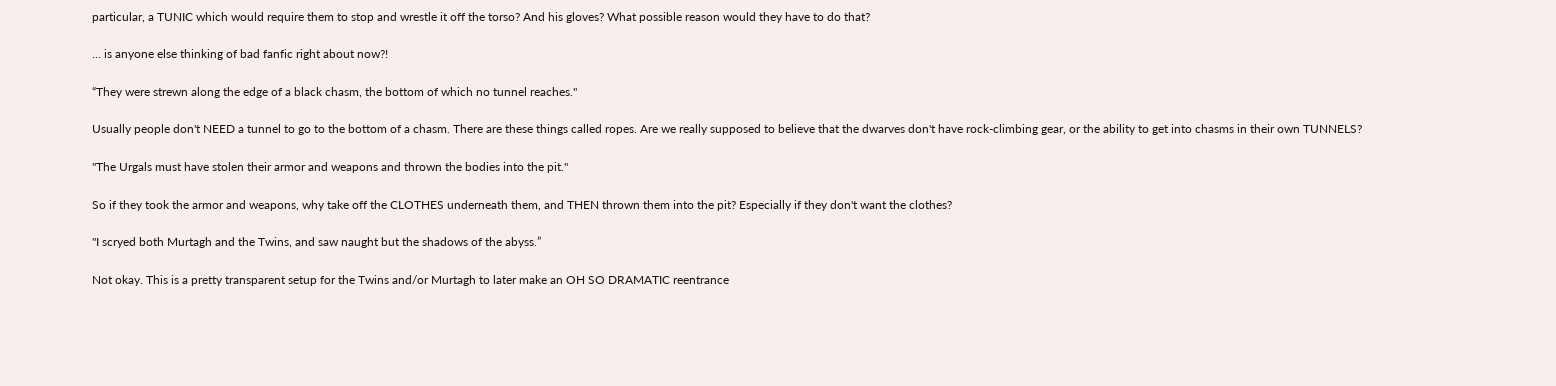particular, a TUNIC which would require them to stop and wrestle it off the torso? And his gloves? What possible reason would they have to do that?

… is anyone else thinking of bad fanfic right about now?!

“They were strewn along the edge of a black chasm, the bottom of which no tunnel reaches."

Usually people don't NEED a tunnel to go to the bottom of a chasm. There are these things called ropes. Are we really supposed to believe that the dwarves don't have rock-climbing gear, or the ability to get into chasms in their own TUNNELS?

"The Urgals must have stolen their armor and weapons and thrown the bodies into the pit."

So if they took the armor and weapons, why take off the CLOTHES underneath them, and THEN thrown them into the pit? Especially if they don't want the clothes?

"I scryed both Murtagh and the Twins, and saw naught but the shadows of the abyss.”

Not okay. This is a pretty transparent setup for the Twins and/or Murtagh to later make an OH SO DRAMATIC reentrance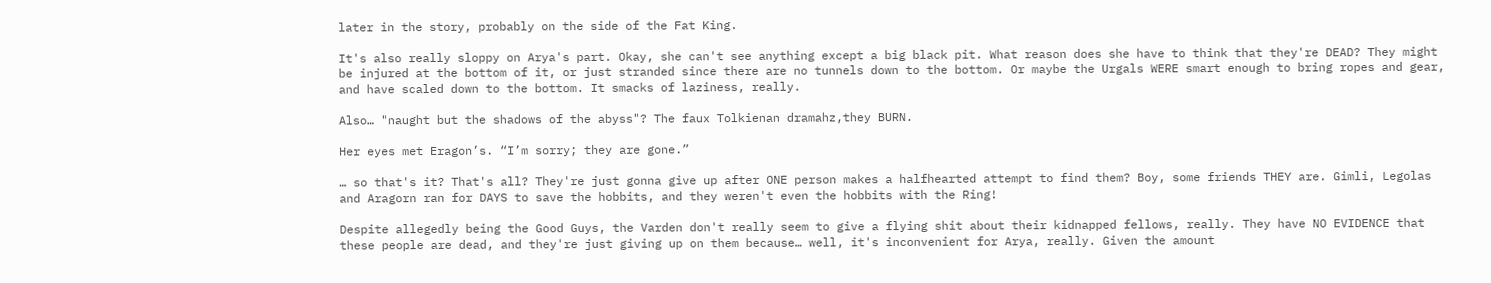later in the story, probably on the side of the Fat King.

It's also really sloppy on Arya's part. Okay, she can't see anything except a big black pit. What reason does she have to think that they're DEAD? They might be injured at the bottom of it, or just stranded since there are no tunnels down to the bottom. Or maybe the Urgals WERE smart enough to bring ropes and gear, and have scaled down to the bottom. It smacks of laziness, really.

Also… "naught but the shadows of the abyss"? The faux Tolkienan dramahz,they BURN.

Her eyes met Eragon’s. “I’m sorry; they are gone.”

… so that's it? That's all? They're just gonna give up after ONE person makes a halfhearted attempt to find them? Boy, some friends THEY are. Gimli, Legolas and Aragorn ran for DAYS to save the hobbits, and they weren't even the hobbits with the Ring!

Despite allegedly being the Good Guys, the Varden don't really seem to give a flying shit about their kidnapped fellows, really. They have NO EVIDENCE that these people are dead, and they're just giving up on them because… well, it's inconvenient for Arya, really. Given the amount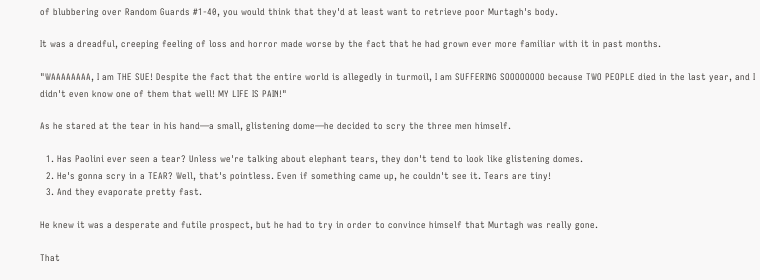of blubbering over Random Guards #1-40, you would think that they'd at least want to retrieve poor Murtagh's body.

It was a dreadful, creeping feeling of loss and horror made worse by the fact that he had grown ever more familiar with it in past months.

"WAAAAAAAA, I am THE SUE! Despite the fact that the entire world is allegedly in turmoil, I am SUFFERING SOOOOOOOO because TWO PEOPLE died in the last year, and I didn't even know one of them that well! MY LIFE IS PAIN!"

As he stared at the tear in his hand—a small, glistening dome—he decided to scry the three men himself.

  1. Has Paolini ever seen a tear? Unless we're talking about elephant tears, they don't tend to look like glistening domes.
  2. He's gonna scry in a TEAR? Well, that's pointless. Even if something came up, he couldn't see it. Tears are tiny!
  3. And they evaporate pretty fast.

He knew it was a desperate and futile prospect, but he had to try in order to convince himself that Murtagh was really gone.

That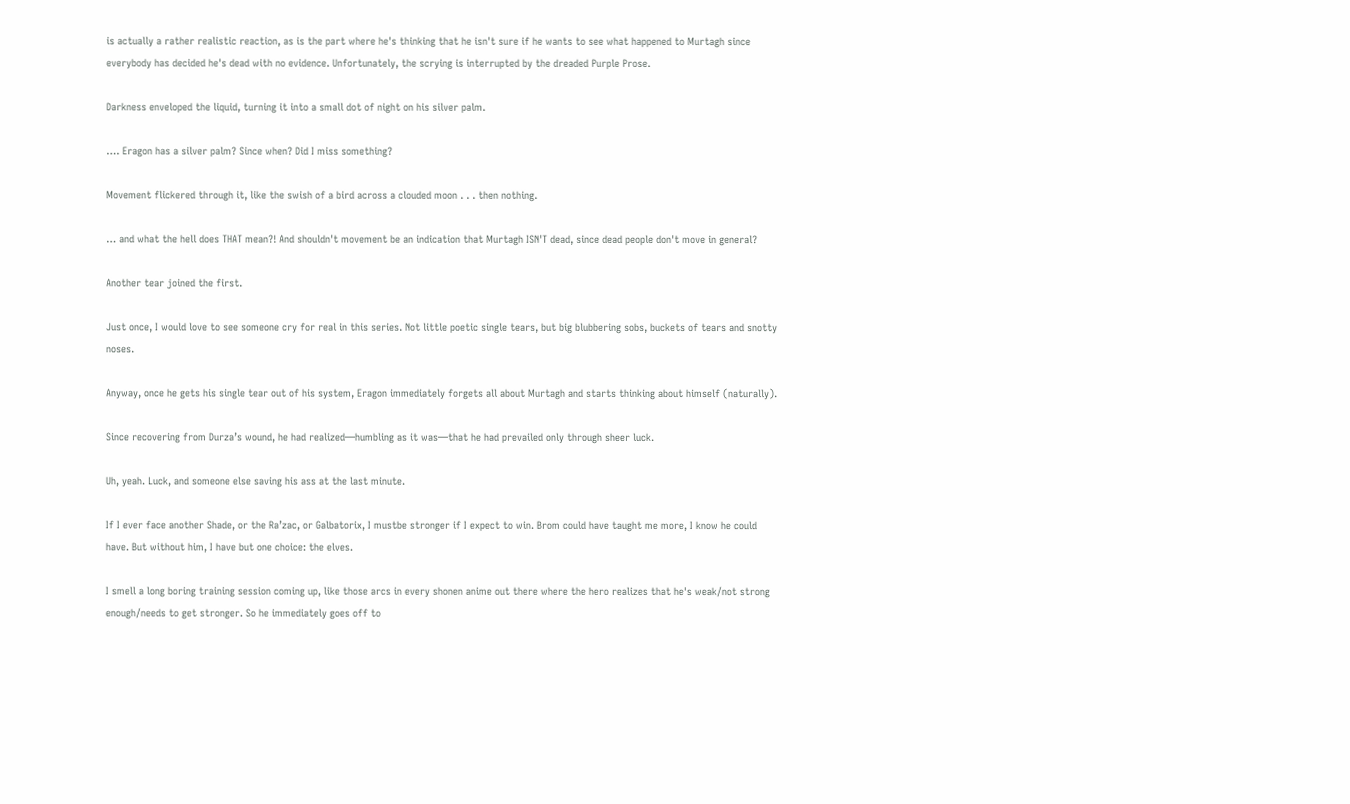is actually a rather realistic reaction, as is the part where he's thinking that he isn't sure if he wants to see what happened to Murtagh since everybody has decided he's dead with no evidence. Unfortunately, the scrying is interrupted by the dreaded Purple Prose.

Darkness enveloped the liquid, turning it into a small dot of night on his silver palm.

…. Eragon has a silver palm? Since when? Did I miss something?

Movement flickered through it, like the swish of a bird across a clouded moon . . . then nothing.

… and what the hell does THAT mean?! And shouldn't movement be an indication that Murtagh ISN'T dead, since dead people don't move in general?

Another tear joined the first.

Just once, I would love to see someone cry for real in this series. Not little poetic single tears, but big blubbering sobs, buckets of tears and snotty noses.

Anyway, once he gets his single tear out of his system, Eragon immediately forgets all about Murtagh and starts thinking about himself (naturally).

Since recovering from Durza’s wound, he had realized—humbling as it was—that he had prevailed only through sheer luck.

Uh, yeah. Luck, and someone else saving his ass at the last minute.

If I ever face another Shade, or the Ra’zac, or Galbatorix, I mustbe stronger if I expect to win. Brom could have taught me more, I know he could have. But without him, I have but one choice: the elves.

I smell a long boring training session coming up, like those arcs in every shonen anime out there where the hero realizes that he's weak/not strong enough/needs to get stronger. So he immediately goes off to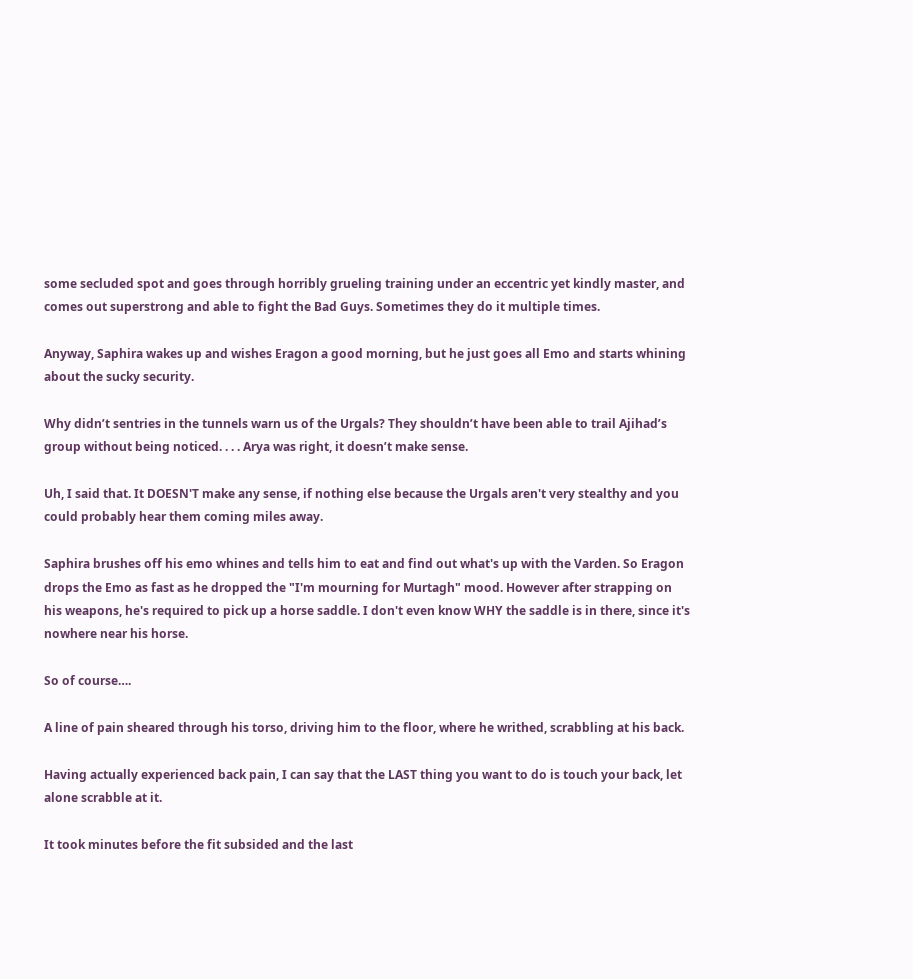some secluded spot and goes through horribly grueling training under an eccentric yet kindly master, and comes out superstrong and able to fight the Bad Guys. Sometimes they do it multiple times.

Anyway, Saphira wakes up and wishes Eragon a good morning, but he just goes all Emo and starts whining about the sucky security.

Why didn’t sentries in the tunnels warn us of the Urgals? They shouldn’t have been able to trail Ajihad’s group without being noticed. . . . Arya was right, it doesn’t make sense.

Uh, I said that. It DOESN'T make any sense, if nothing else because the Urgals aren't very stealthy and you could probably hear them coming miles away.

Saphira brushes off his emo whines and tells him to eat and find out what's up with the Varden. So Eragon drops the Emo as fast as he dropped the "I'm mourning for Murtagh" mood. However after strapping on his weapons, he's required to pick up a horse saddle. I don't even know WHY the saddle is in there, since it's nowhere near his horse.

So of course….

A line of pain sheared through his torso, driving him to the floor, where he writhed, scrabbling at his back.

Having actually experienced back pain, I can say that the LAST thing you want to do is touch your back, let alone scrabble at it.

It took minutes before the fit subsided and the last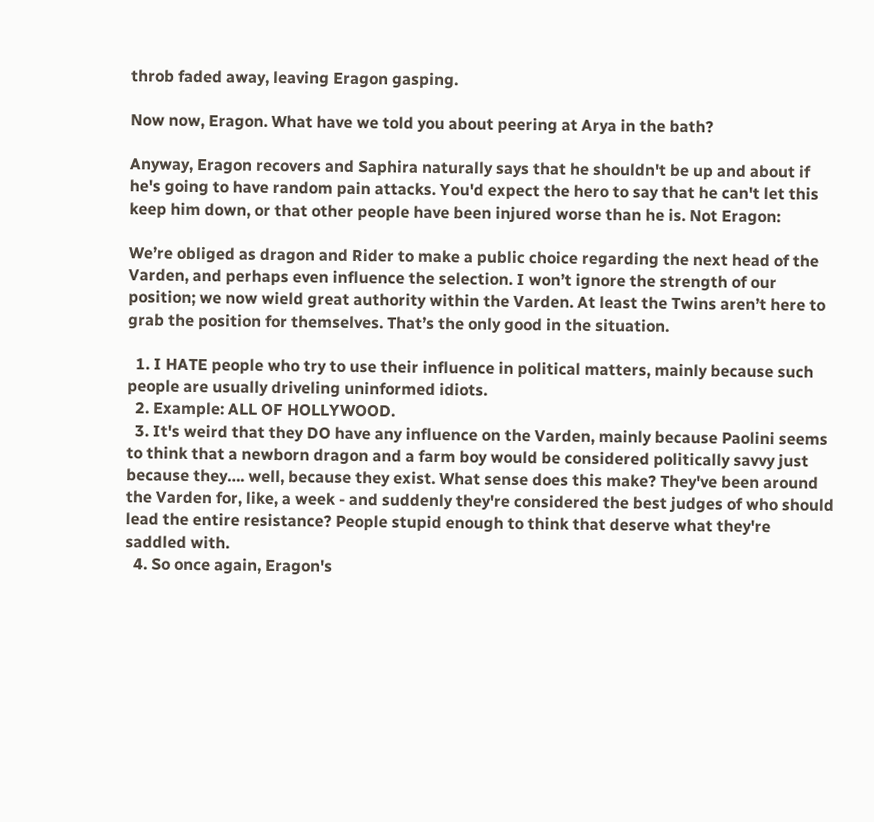throb faded away, leaving Eragon gasping.

Now now, Eragon. What have we told you about peering at Arya in the bath?

Anyway, Eragon recovers and Saphira naturally says that he shouldn't be up and about if he's going to have random pain attacks. You'd expect the hero to say that he can't let this keep him down, or that other people have been injured worse than he is. Not Eragon:

We’re obliged as dragon and Rider to make a public choice regarding the next head of the Varden, and perhaps even influence the selection. I won’t ignore the strength of our position; we now wield great authority within the Varden. At least the Twins aren’t here to grab the position for themselves. That’s the only good in the situation.

  1. I HATE people who try to use their influence in political matters, mainly because such people are usually driveling uninformed idiots.
  2. Example: ALL OF HOLLYWOOD.
  3. It's weird that they DO have any influence on the Varden, mainly because Paolini seems to think that a newborn dragon and a farm boy would be considered politically savvy just because they…. well, because they exist. What sense does this make? They've been around the Varden for, like, a week - and suddenly they're considered the best judges of who should lead the entire resistance? People stupid enough to think that deserve what they're saddled with.
  4. So once again, Eragon's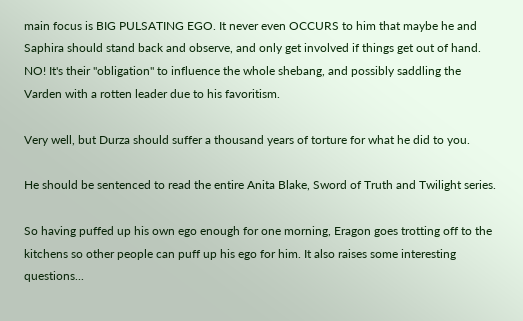main focus is BIG PULSATING EGO. It never even OCCURS to him that maybe he and Saphira should stand back and observe, and only get involved if things get out of hand. NO! It's their "obligation" to influence the whole shebang, and possibly saddling the Varden with a rotten leader due to his favoritism.

Very well, but Durza should suffer a thousand years of torture for what he did to you.

He should be sentenced to read the entire Anita Blake, Sword of Truth and Twilight series.

So having puffed up his own ego enough for one morning, Eragon goes trotting off to the kitchens so other people can puff up his ego for him. It also raises some interesting questions...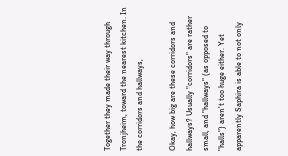Together they made their way through Tronjheim, toward the nearest kitchen. In the corridors and hallways,

Okay, how big are these corridors and hallways? Usually "corridors" are rather small, and "hallways" (as opposed to "halls") aren't too huge either. Yet apparently Saphira is able to not only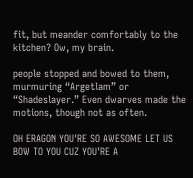fit, but meander comfortably to the kitchen? Ow, my brain.

people stopped and bowed to them, murmuring “Argetlam” or “Shadeslayer.” Even dwarves made the motions, though not as often.

OH ERAGON YOU'RE SO AWESOME LET US BOW TO YOU CUZ YOU'RE A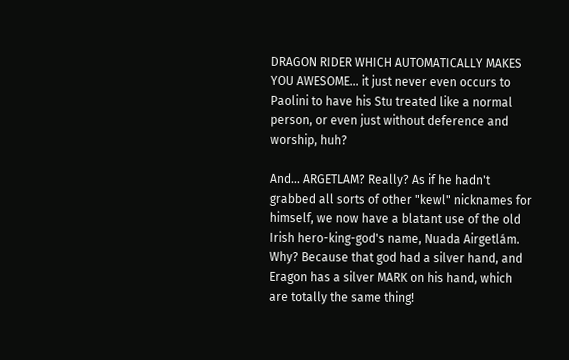DRAGON RIDER WHICH AUTOMATICALLY MAKES YOU AWESOME… it just never even occurs to Paolini to have his Stu treated like a normal person, or even just without deference and worship, huh?

And... ARGETLAM? Really? As if he hadn't grabbed all sorts of other "kewl" nicknames for himself, we now have a blatant use of the old Irish hero-king-god's name, Nuada Airgetlám. Why? Because that god had a silver hand, and Eragon has a silver MARK on his hand, which are totally the same thing!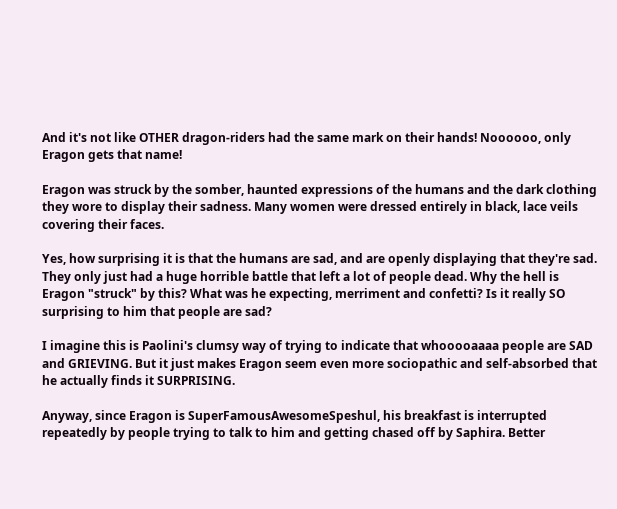And it's not like OTHER dragon-riders had the same mark on their hands! Noooooo, only Eragon gets that name!

Eragon was struck by the somber, haunted expressions of the humans and the dark clothing they wore to display their sadness. Many women were dressed entirely in black, lace veils covering their faces.

Yes, how surprising it is that the humans are sad, and are openly displaying that they're sad. They only just had a huge horrible battle that left a lot of people dead. Why the hell is Eragon "struck" by this? What was he expecting, merriment and confetti? Is it really SO surprising to him that people are sad?

I imagine this is Paolini's clumsy way of trying to indicate that whooooaaaa people are SAD and GRIEVING. But it just makes Eragon seem even more sociopathic and self-absorbed that he actually finds it SURPRISING.

Anyway, since Eragon is SuperFamousAwesomeSpeshul, his breakfast is interrupted repeatedly by people trying to talk to him and getting chased off by Saphira. Better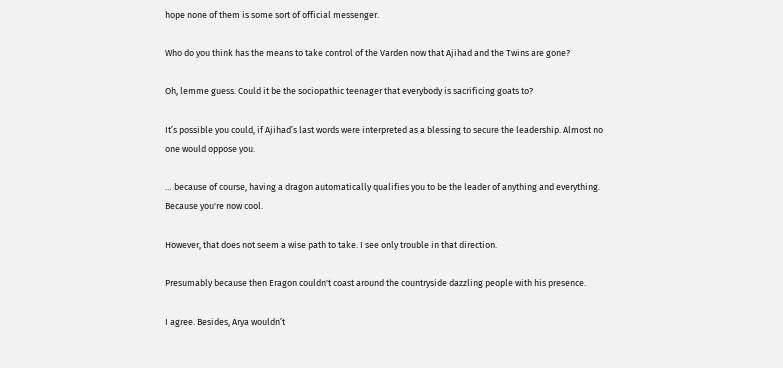hope none of them is some sort of official messenger.

Who do you think has the means to take control of the Varden now that Ajihad and the Twins are gone?

Oh, lemme guess. Could it be the sociopathic teenager that everybody is sacrificing goats to?

It’s possible you could, if Ajihad’s last words were interpreted as a blessing to secure the leadership. Almost no one would oppose you.

… because of course, having a dragon automatically qualifies you to be the leader of anything and everything. Because you're now cool.

However, that does not seem a wise path to take. I see only trouble in that direction.

Presumably because then Eragon couldn't coast around the countryside dazzling people with his presence.

I agree. Besides, Arya wouldn’t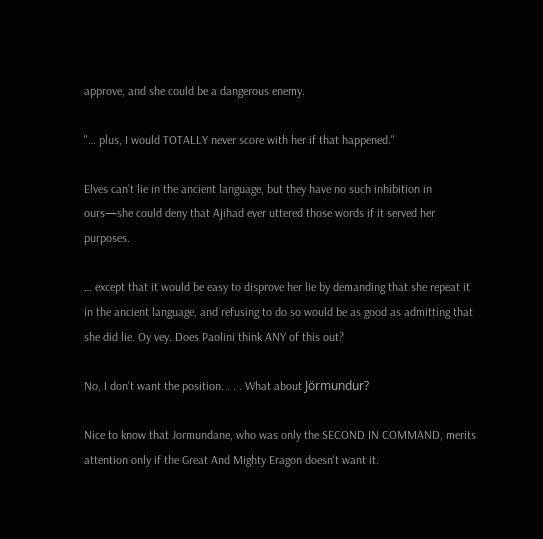approve, and she could be a dangerous enemy.

"… plus, I would TOTALLY never score with her if that happened."

Elves can’t lie in the ancient language, but they have no such inhibition in ours—she could deny that Ajihad ever uttered those words if it served her purposes.

… except that it would be easy to disprove her lie by demanding that she repeat it in the ancient language, and refusing to do so would be as good as admitting that she did lie. Oy vey. Does Paolini think ANY of this out?

No, I don’t want the position. . . . What about Jörmundur?

Nice to know that Jormundane, who was only the SECOND IN COMMAND, merits attention only if the Great And Mighty Eragon doesn't want it.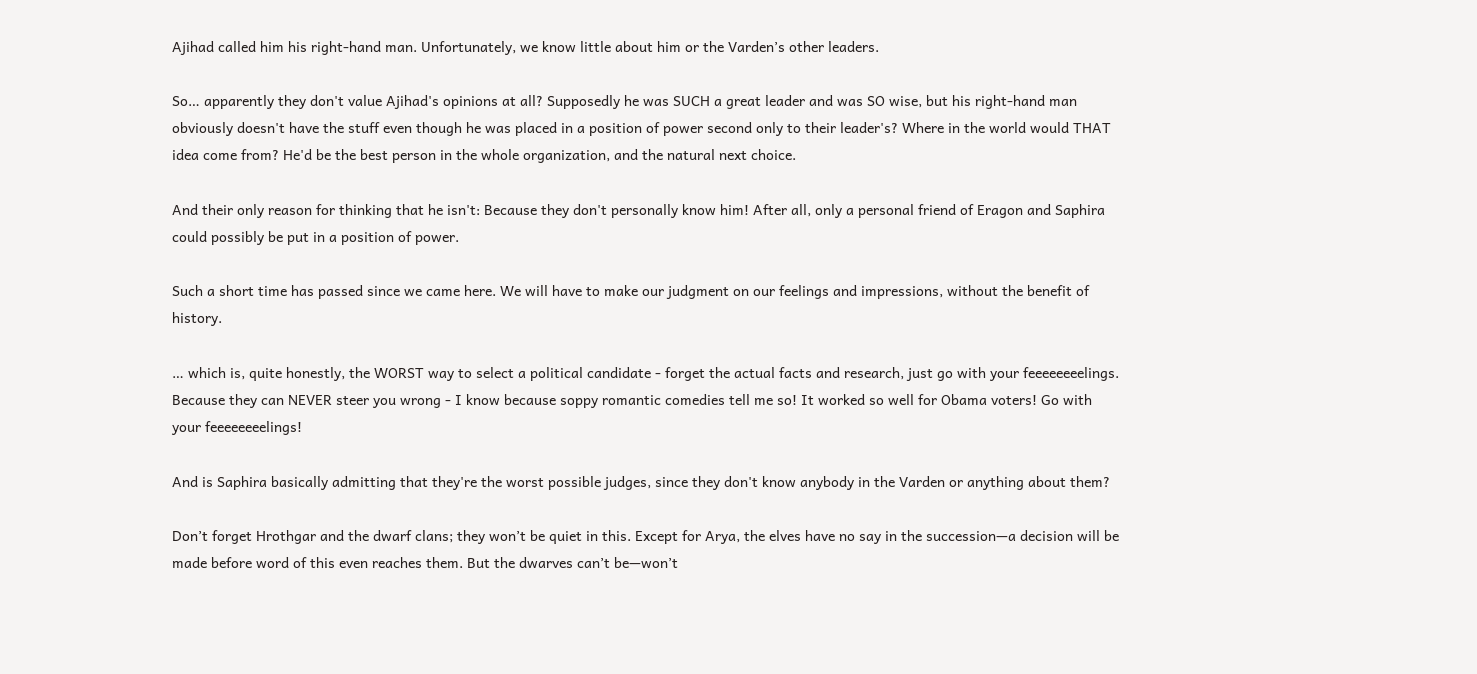Ajihad called him his right-hand man. Unfortunately, we know little about him or the Varden’s other leaders.

So… apparently they don't value Ajihad's opinions at all? Supposedly he was SUCH a great leader and was SO wise, but his right-hand man obviously doesn't have the stuff even though he was placed in a position of power second only to their leader's? Where in the world would THAT idea come from? He'd be the best person in the whole organization, and the natural next choice.

And their only reason for thinking that he isn't: Because they don't personally know him! After all, only a personal friend of Eragon and Saphira could possibly be put in a position of power.

Such a short time has passed since we came here. We will have to make our judgment on our feelings and impressions, without the benefit of history.

… which is, quite honestly, the WORST way to select a political candidate - forget the actual facts and research, just go with your feeeeeeeelings. Because they can NEVER steer you wrong - I know because soppy romantic comedies tell me so! It worked so well for Obama voters! Go with your feeeeeeeelings!

And is Saphira basically admitting that they're the worst possible judges, since they don't know anybody in the Varden or anything about them?

Don’t forget Hrothgar and the dwarf clans; they won’t be quiet in this. Except for Arya, the elves have no say in the succession—a decision will be made before word of this even reaches them. But the dwarves can’t be—won’t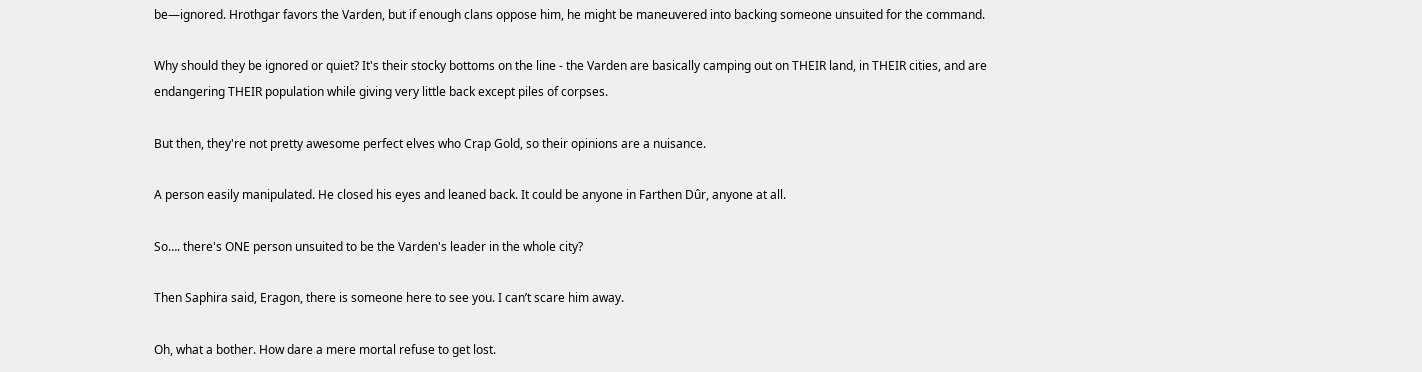be—ignored. Hrothgar favors the Varden, but if enough clans oppose him, he might be maneuvered into backing someone unsuited for the command.

Why should they be ignored or quiet? It's their stocky bottoms on the line - the Varden are basically camping out on THEIR land, in THEIR cities, and are endangering THEIR population while giving very little back except piles of corpses.

But then, they're not pretty awesome perfect elves who Crap Gold, so their opinions are a nuisance.

A person easily manipulated. He closed his eyes and leaned back. It could be anyone in Farthen Dûr, anyone at all.

So…. there's ONE person unsuited to be the Varden's leader in the whole city?

Then Saphira said, Eragon, there is someone here to see you. I can’t scare him away.

Oh, what a bother. How dare a mere mortal refuse to get lost.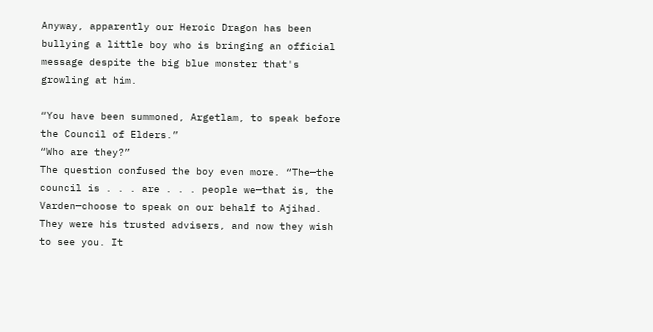Anyway, apparently our Heroic Dragon has been bullying a little boy who is bringing an official message despite the big blue monster that's growling at him.

“You have been summoned, Argetlam, to speak before the Council of Elders.”
“Who are they?”
The question confused the boy even more. “The—the council is . . . are . . . people we—that is, the Varden—choose to speak on our behalf to Ajihad. They were his trusted advisers, and now they wish to see you. It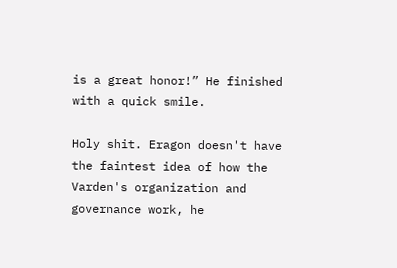is a great honor!” He finished with a quick smile.

Holy shit. Eragon doesn't have the faintest idea of how the Varden's organization and governance work, he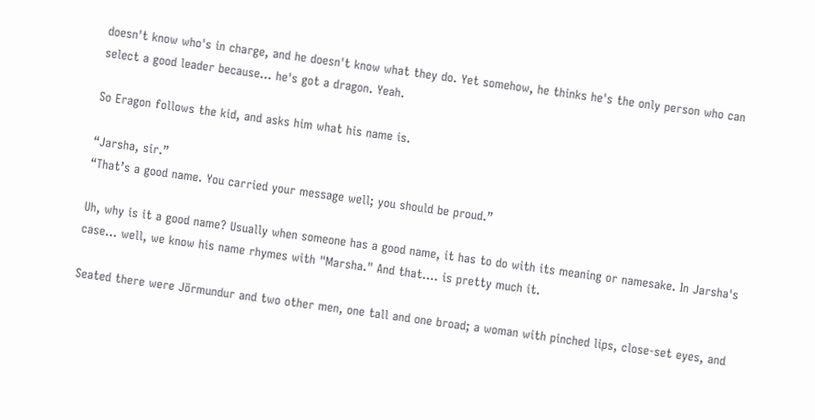doesn't know who's in charge, and he doesn't know what they do. Yet somehow, he thinks he's the only person who can select a good leader because… he's got a dragon. Yeah.

So Eragon follows the kid, and asks him what his name is.

“Jarsha, sir.”
“That’s a good name. You carried your message well; you should be proud.”

Uh, why is it a good name? Usually when someone has a good name, it has to do with its meaning or namesake. In Jarsha's case… well, we know his name rhymes with "Marsha." And that…. is pretty much it.

Seated there were Jörmundur and two other men, one tall and one broad; a woman with pinched lips, close-set eyes, and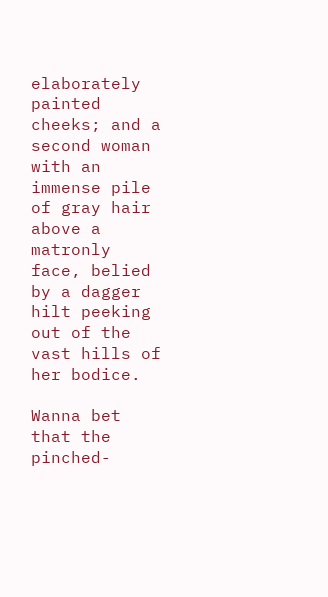elaborately painted cheeks; and a second woman with an immense pile of gray hair above a matronly face, belied by a dagger hilt peeking out of the vast hills of her bodice.

Wanna bet that the pinched-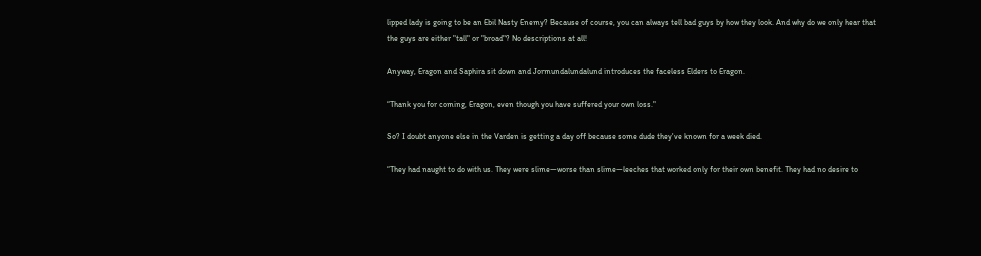lipped lady is going to be an Ebil Nasty Enemy? Because of course, you can always tell bad guys by how they look. And why do we only hear that the guys are either "tall" or "broad"? No descriptions at all!

Anyway, Eragon and Saphira sit down and Jormundalundalund introduces the faceless Elders to Eragon.

“Thank you for coming, Eragon, even though you have suffered your own loss."

So? I doubt anyone else in the Varden is getting a day off because some dude they've known for a week died.

“They had naught to do with us. They were slime—worse than slime—leeches that worked only for their own benefit. They had no desire to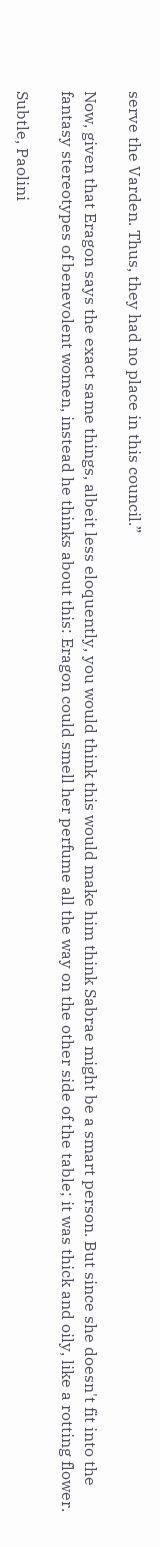serve the Varden. Thus, they had no place in this council.”

Now, given that Eragon says the exact same things, albeit less eloquently, you would think this would make him think Sabrae might be a smart person. But since she doesn't fit into the fantasy stereotypes of benevolent women, instead he thinks about this: Eragon could smell her perfume all the way on the other side of the table; it was thick and oily, like a rotting flower.

Subtle, Paolini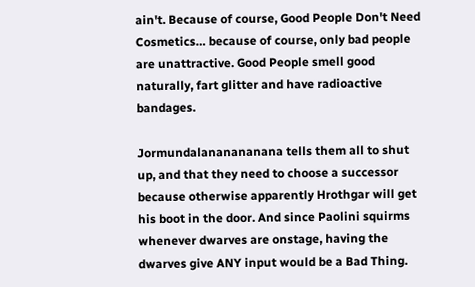ain't. Because of course, Good People Don't Need Cosmetics… because of course, only bad people are unattractive. Good People smell good naturally, fart glitter and have radioactive bandages.

Jormundalananananana tells them all to shut up, and that they need to choose a successor because otherwise apparently Hrothgar will get his boot in the door. And since Paolini squirms whenever dwarves are onstage, having the dwarves give ANY input would be a Bad Thing.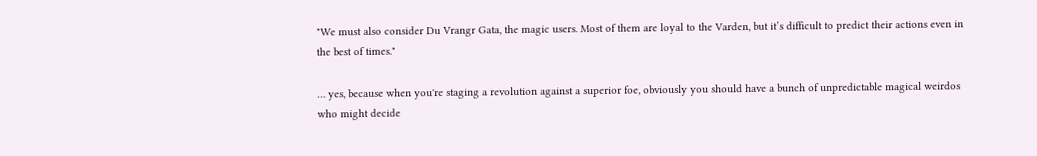"We must also consider Du Vrangr Gata, the magic users. Most of them are loyal to the Varden, but it’s difficult to predict their actions even in the best of times."

… yes, because when you're staging a revolution against a superior foe, obviously you should have a bunch of unpredictable magical weirdos who might decide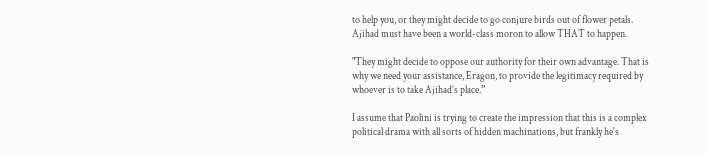to help you, or they might decide to go conjure birds out of flower petals. Ajihad must have been a world-class moron to allow THAT to happen.

"They might decide to oppose our authority for their own advantage. That is why we need your assistance, Eragon, to provide the legitimacy required by whoever is to take Ajihad’s place.”

I assume that Paolini is trying to create the impression that this is a complex political drama with all sorts of hidden machinations, but frankly he's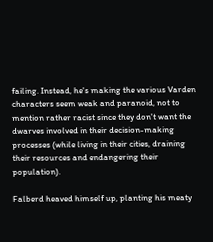failing. Instead, he's making the various Varden characters seem weak and paranoid, not to mention rather racist since they don't want the dwarves involved in their decision-making processes (while living in their cities, draining their resources and endangering their population).

Falberd heaved himself up, planting his meaty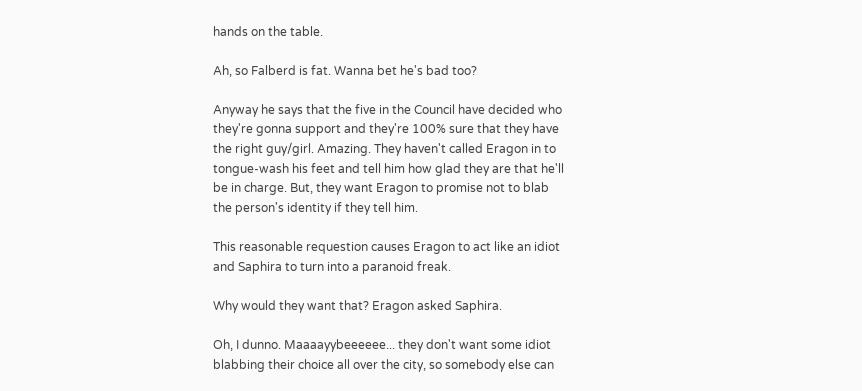hands on the table.

Ah, so Falberd is fat. Wanna bet he's bad too?

Anyway he says that the five in the Council have decided who they're gonna support and they're 100% sure that they have the right guy/girl. Amazing. They haven't called Eragon in to tongue-wash his feet and tell him how glad they are that he'll be in charge. But, they want Eragon to promise not to blab the person's identity if they tell him.

This reasonable requestion causes Eragon to act like an idiot and Saphira to turn into a paranoid freak.

Why would they want that? Eragon asked Saphira.

Oh, I dunno. Maaaayybeeeeee... they don't want some idiot blabbing their choice all over the city, so somebody else can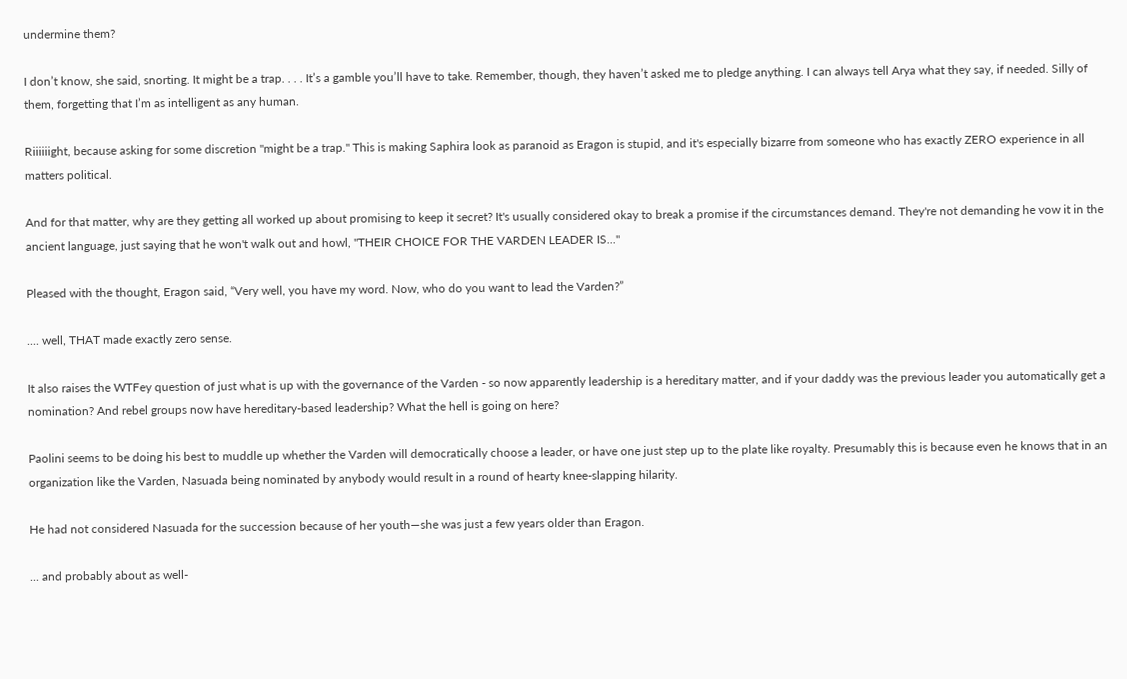undermine them?

I don’t know, she said, snorting. It might be a trap. . . . It’s a gamble you’ll have to take. Remember, though, they haven’t asked me to pledge anything. I can always tell Arya what they say, if needed. Silly of them, forgetting that I’m as intelligent as any human.

Riiiiiight, because asking for some discretion "might be a trap." This is making Saphira look as paranoid as Eragon is stupid, and it's especially bizarre from someone who has exactly ZERO experience in all matters political.

And for that matter, why are they getting all worked up about promising to keep it secret? It's usually considered okay to break a promise if the circumstances demand. They're not demanding he vow it in the ancient language, just saying that he won't walk out and howl, "THEIR CHOICE FOR THE VARDEN LEADER IS..."

Pleased with the thought, Eragon said, “Very well, you have my word. Now, who do you want to lead the Varden?”

.... well, THAT made exactly zero sense.

It also raises the WTFey question of just what is up with the governance of the Varden - so now apparently leadership is a hereditary matter, and if your daddy was the previous leader you automatically get a nomination? And rebel groups now have hereditary-based leadership? What the hell is going on here?

Paolini seems to be doing his best to muddle up whether the Varden will democratically choose a leader, or have one just step up to the plate like royalty. Presumably this is because even he knows that in an organization like the Varden, Nasuada being nominated by anybody would result in a round of hearty knee-slapping hilarity.

He had not considered Nasuada for the succession because of her youth—she was just a few years older than Eragon.

... and probably about as well-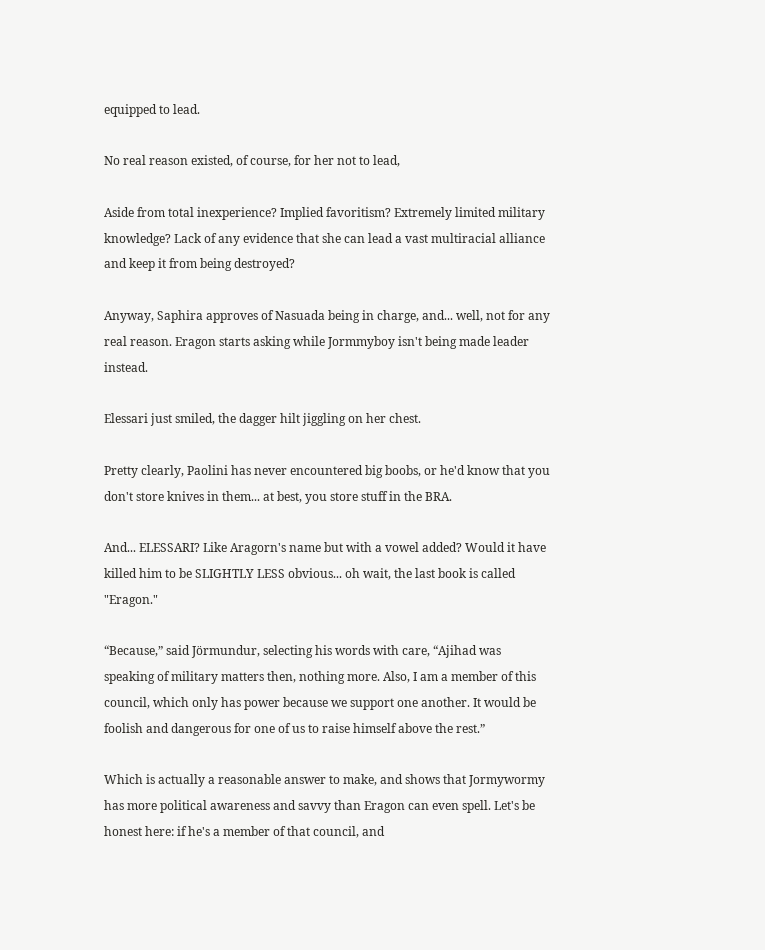equipped to lead.

No real reason existed, of course, for her not to lead,

Aside from total inexperience? Implied favoritism? Extremely limited military knowledge? Lack of any evidence that she can lead a vast multiracial alliance and keep it from being destroyed?

Anyway, Saphira approves of Nasuada being in charge, and... well, not for any real reason. Eragon starts asking while Jormmyboy isn't being made leader instead.

Elessari just smiled, the dagger hilt jiggling on her chest.

Pretty clearly, Paolini has never encountered big boobs, or he'd know that you don't store knives in them... at best, you store stuff in the BRA.

And... ELESSARI? Like Aragorn's name but with a vowel added? Would it have killed him to be SLIGHTLY LESS obvious... oh wait, the last book is called "Eragon."

“Because,” said Jörmundur, selecting his words with care, “Ajihad was speaking of military matters then, nothing more. Also, I am a member of this council, which only has power because we support one another. It would be foolish and dangerous for one of us to raise himself above the rest.”

Which is actually a reasonable answer to make, and shows that Jormywormy has more political awareness and savvy than Eragon can even spell. Let's be honest here: if he's a member of that council, and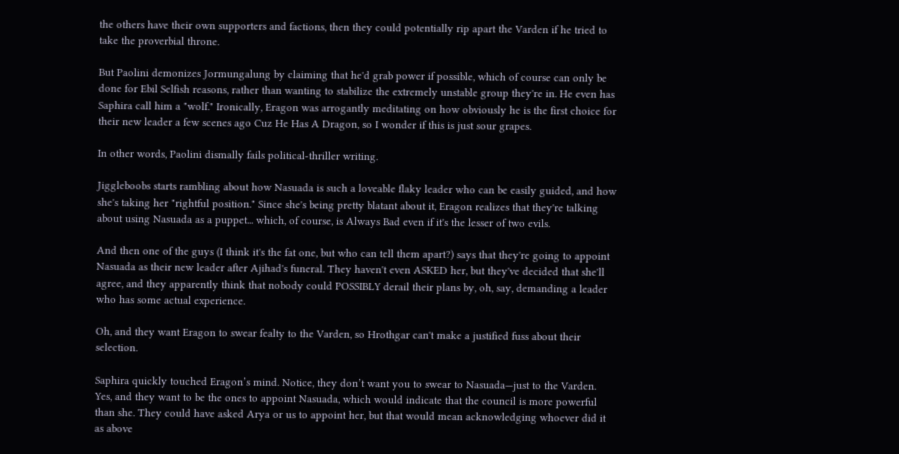the others have their own supporters and factions, then they could potentially rip apart the Varden if he tried to take the proverbial throne.

But Paolini demonizes Jormungalung by claiming that he'd grab power if possible, which of course can only be done for Ebil Selfish reasons, rather than wanting to stabilize the extremely unstable group they're in. He even has Saphira call him a "wolf." Ironically, Eragon was arrogantly meditating on how obviously he is the first choice for their new leader a few scenes ago Cuz He Has A Dragon, so I wonder if this is just sour grapes.

In other words, Paolini dismally fails political-thriller writing.

Jiggleboobs starts rambling about how Nasuada is such a loveable flaky leader who can be easily guided, and how she's taking her "rightful position." Since she's being pretty blatant about it, Eragon realizes that they're talking about using Nasuada as a puppet... which, of course, is Always Bad even if it's the lesser of two evils.

And then one of the guys (I think it's the fat one, but who can tell them apart?) says that they're going to appoint Nasuada as their new leader after Ajihad's funeral. They haven't even ASKED her, but they've decided that she'll agree, and they apparently think that nobody could POSSIBLY derail their plans by, oh, say, demanding a leader who has some actual experience.

Oh, and they want Eragon to swear fealty to the Varden, so Hrothgar can't make a justified fuss about their selection.

Saphira quickly touched Eragon’s mind. Notice, they don’t want you to swear to Nasuada—just to the Varden.
Yes, and they want to be the ones to appoint Nasuada, which would indicate that the council is more powerful than she. They could have asked Arya or us to appoint her, but that would mean acknowledging whoever did it as above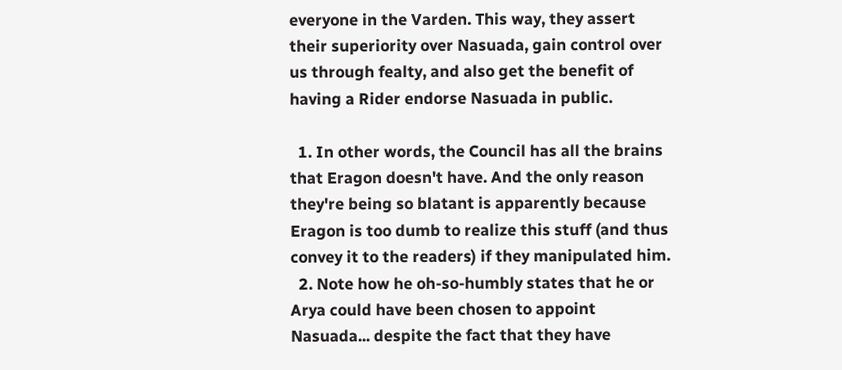everyone in the Varden. This way, they assert their superiority over Nasuada, gain control over us through fealty, and also get the benefit of having a Rider endorse Nasuada in public.

  1. In other words, the Council has all the brains that Eragon doesn't have. And the only reason they're being so blatant is apparently because Eragon is too dumb to realize this stuff (and thus convey it to the readers) if they manipulated him.
  2. Note how he oh-so-humbly states that he or Arya could have been chosen to appoint Nasuada... despite the fact that they have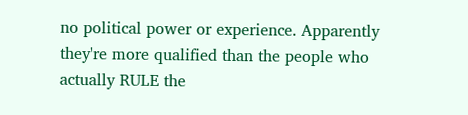no political power or experience. Apparently they're more qualified than the people who actually RULE the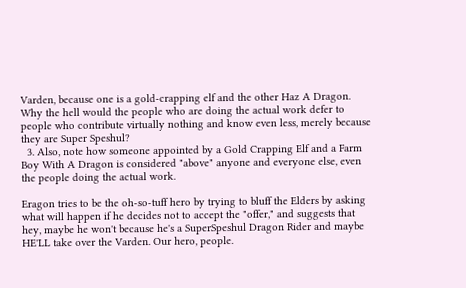Varden, because one is a gold-crapping elf and the other Haz A Dragon. Why the hell would the people who are doing the actual work defer to people who contribute virtually nothing and know even less, merely because they are Super Speshul?
  3. Also, note how someone appointed by a Gold Crapping Elf and a Farm Boy With A Dragon is considered "above" anyone and everyone else, even the people doing the actual work.

Eragon tries to be the oh-so-tuff hero by trying to bluff the Elders by asking what will happen if he decides not to accept the "offer," and suggests that hey, maybe he won't because he's a SuperSpeshul Dragon Rider and maybe HE'LL take over the Varden. Our hero, people.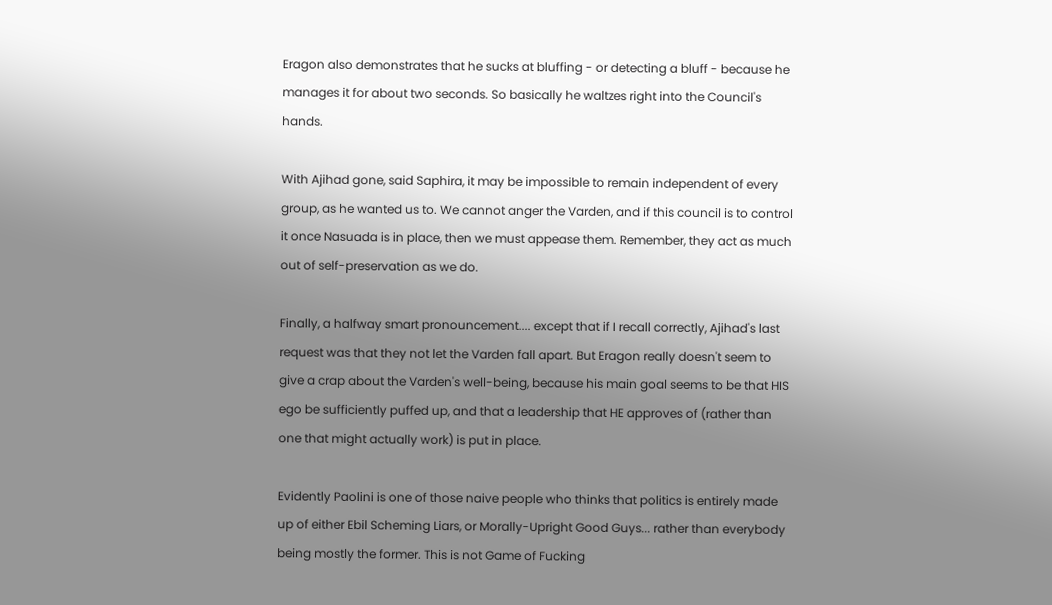Eragon also demonstrates that he sucks at bluffing - or detecting a bluff - because he manages it for about two seconds. So basically he waltzes right into the Council's hands.

With Ajihad gone, said Saphira, it may be impossible to remain independent of every group, as he wanted us to. We cannot anger the Varden, and if this council is to control it once Nasuada is in place, then we must appease them. Remember, they act as much out of self-preservation as we do.

Finally, a halfway smart pronouncement.... except that if I recall correctly, Ajihad's last request was that they not let the Varden fall apart. But Eragon really doesn't seem to give a crap about the Varden's well-being, because his main goal seems to be that HIS ego be sufficiently puffed up, and that a leadership that HE approves of (rather than one that might actually work) is put in place.

Evidently Paolini is one of those naive people who thinks that politics is entirely made up of either Ebil Scheming Liars, or Morally-Upright Good Guys... rather than everybody being mostly the former. This is not Game of Fucking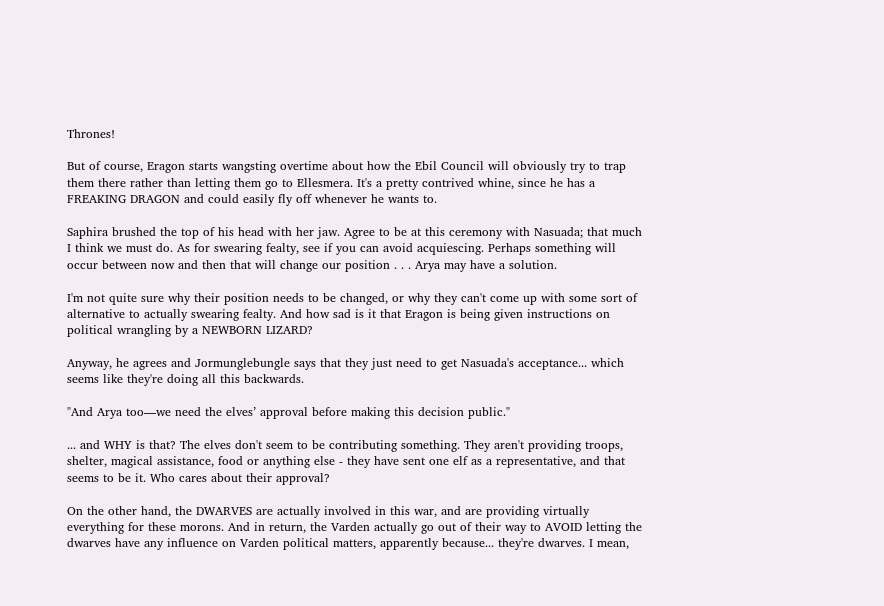Thrones!

But of course, Eragon starts wangsting overtime about how the Ebil Council will obviously try to trap them there rather than letting them go to Ellesmera. It's a pretty contrived whine, since he has a FREAKING DRAGON and could easily fly off whenever he wants to.

Saphira brushed the top of his head with her jaw. Agree to be at this ceremony with Nasuada; that much I think we must do. As for swearing fealty, see if you can avoid acquiescing. Perhaps something will occur between now and then that will change our position . . . Arya may have a solution.

I'm not quite sure why their position needs to be changed, or why they can't come up with some sort of alternative to actually swearing fealty. And how sad is it that Eragon is being given instructions on political wrangling by a NEWBORN LIZARD?

Anyway, he agrees and Jormunglebungle says that they just need to get Nasuada's acceptance... which seems like they're doing all this backwards.

"And Arya too—we need the elves’ approval before making this decision public."

... and WHY is that? The elves don't seem to be contributing something. They aren't providing troops, shelter, magical assistance, food or anything else - they have sent one elf as a representative, and that seems to be it. Who cares about their approval?

On the other hand, the DWARVES are actually involved in this war, and are providing virtually everything for these morons. And in return, the Varden actually go out of their way to AVOID letting the dwarves have any influence on Varden political matters, apparently because... they're dwarves. I mean,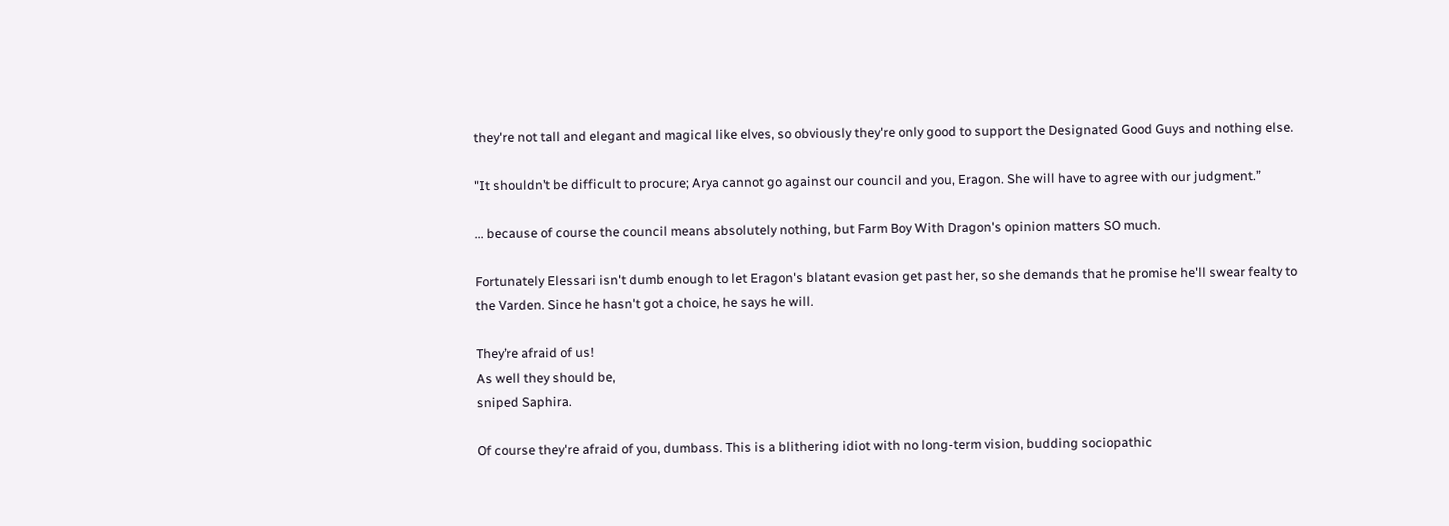they're not tall and elegant and magical like elves, so obviously they're only good to support the Designated Good Guys and nothing else.

"It shouldn’t be difficult to procure; Arya cannot go against our council and you, Eragon. She will have to agree with our judgment.”

... because of course the council means absolutely nothing, but Farm Boy With Dragon's opinion matters SO much.

Fortunately Elessari isn't dumb enough to let Eragon's blatant evasion get past her, so she demands that he promise he'll swear fealty to the Varden. Since he hasn't got a choice, he says he will.

They’re afraid of us!
As well they should be,
sniped Saphira.

Of course they're afraid of you, dumbass. This is a blithering idiot with no long-term vision, budding sociopathic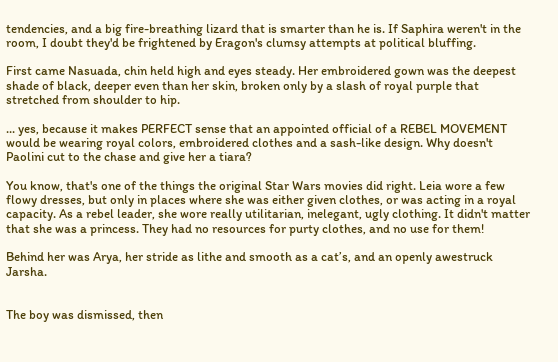tendencies, and a big fire-breathing lizard that is smarter than he is. If Saphira weren't in the room, I doubt they'd be frightened by Eragon's clumsy attempts at political bluffing.

First came Nasuada, chin held high and eyes steady. Her embroidered gown was the deepest shade of black, deeper even than her skin, broken only by a slash of royal purple that stretched from shoulder to hip.

... yes, because it makes PERFECT sense that an appointed official of a REBEL MOVEMENT would be wearing royal colors, embroidered clothes and a sash-like design. Why doesn't Paolini cut to the chase and give her a tiara?

You know, that's one of the things the original Star Wars movies did right. Leia wore a few flowy dresses, but only in places where she was either given clothes, or was acting in a royal capacity. As a rebel leader, she wore really utilitarian, inelegant, ugly clothing. It didn't matter that she was a princess. They had no resources for purty clothes, and no use for them!

Behind her was Arya, her stride as lithe and smooth as a cat’s, and an openly awestruck Jarsha.


The boy was dismissed, then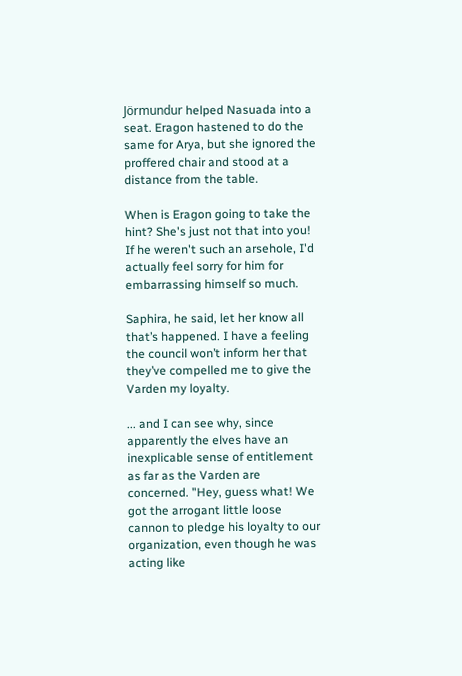Jörmundur helped Nasuada into a seat. Eragon hastened to do the same for Arya, but she ignored the proffered chair and stood at a distance from the table.

When is Eragon going to take the hint? She's just not that into you! If he weren't such an arsehole, I'd actually feel sorry for him for embarrassing himself so much.

Saphira, he said, let her know all that’s happened. I have a feeling the council won’t inform her that they’ve compelled me to give the Varden my loyalty.

... and I can see why, since apparently the elves have an inexplicable sense of entitlement as far as the Varden are concerned. "Hey, guess what! We got the arrogant little loose cannon to pledge his loyalty to our organization, even though he was acting like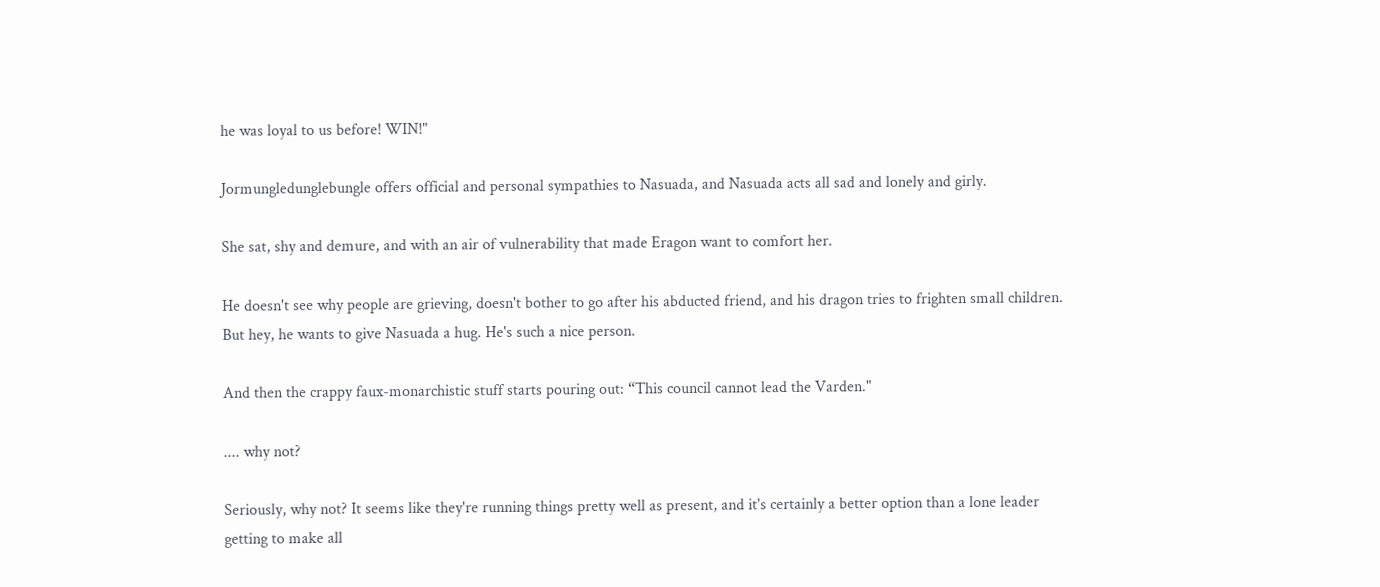he was loyal to us before! WIN!"

Jormungledunglebungle offers official and personal sympathies to Nasuada, and Nasuada acts all sad and lonely and girly.

She sat, shy and demure, and with an air of vulnerability that made Eragon want to comfort her.

He doesn't see why people are grieving, doesn't bother to go after his abducted friend, and his dragon tries to frighten small children. But hey, he wants to give Nasuada a hug. He's such a nice person.

And then the crappy faux-monarchistic stuff starts pouring out: “This council cannot lead the Varden."

.... why not?

Seriously, why not? It seems like they're running things pretty well as present, and it's certainly a better option than a lone leader getting to make all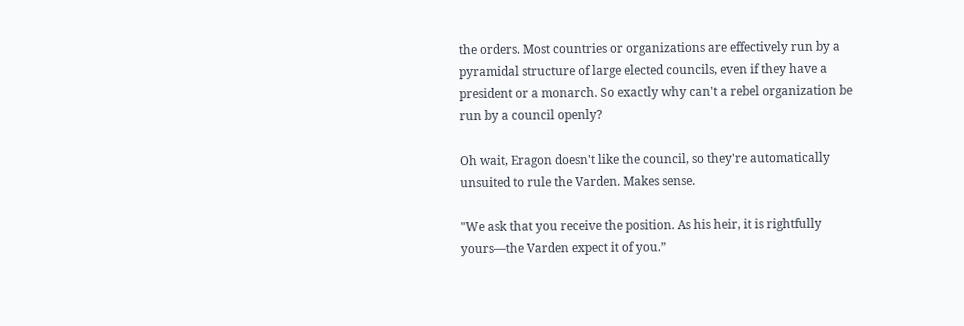the orders. Most countries or organizations are effectively run by a pyramidal structure of large elected councils, even if they have a president or a monarch. So exactly why can't a rebel organization be run by a council openly?

Oh wait, Eragon doesn't like the council, so they're automatically unsuited to rule the Varden. Makes sense.

"We ask that you receive the position. As his heir, it is rightfully yours—the Varden expect it of you.”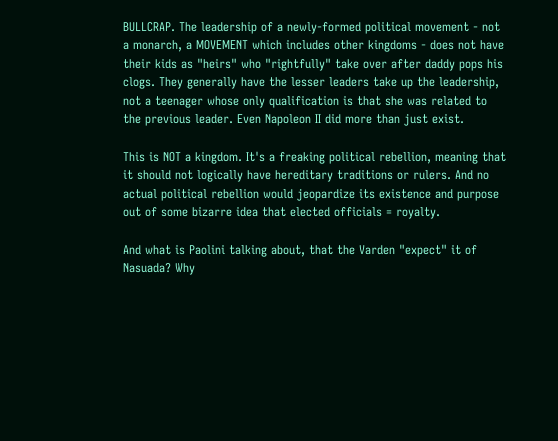BULLCRAP. The leadership of a newly-formed political movement - not a monarch, a MOVEMENT which includes other kingdoms - does not have their kids as "heirs" who "rightfully" take over after daddy pops his clogs. They generally have the lesser leaders take up the leadership, not a teenager whose only qualification is that she was related to the previous leader. Even Napoleon II did more than just exist.

This is NOT a kingdom. It's a freaking political rebellion, meaning that it should not logically have hereditary traditions or rulers. And no actual political rebellion would jeopardize its existence and purpose out of some bizarre idea that elected officials = royalty.

And what is Paolini talking about, that the Varden "expect" it of Nasuada? Why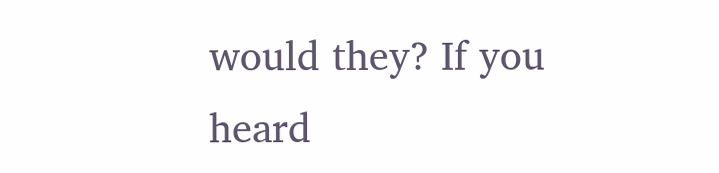would they? If you heard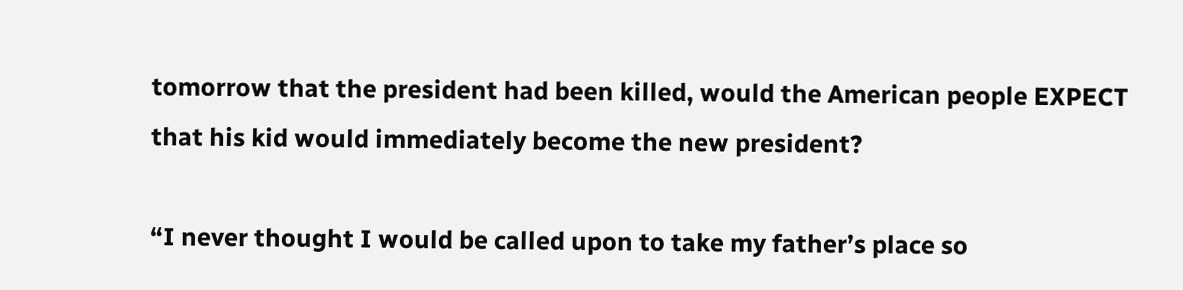tomorrow that the president had been killed, would the American people EXPECT that his kid would immediately become the new president?

“I never thought I would be called upon to take my father’s place so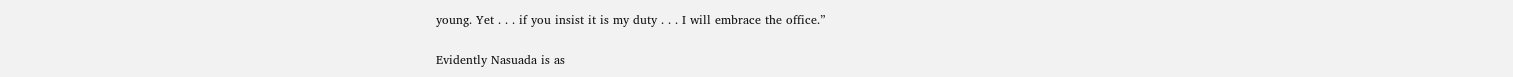young. Yet . . . if you insist it is my duty . . . I will embrace the office.”

Evidently Nasuada is as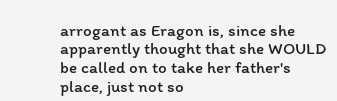arrogant as Eragon is, since she apparently thought that she WOULD be called on to take her father's place, just not so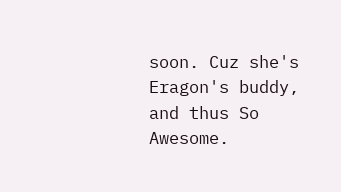soon. Cuz she's Eragon's buddy, and thus So Awesome.